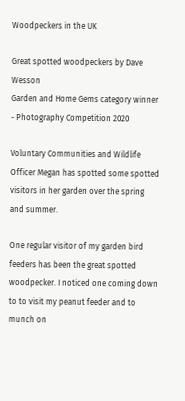Woodpeckers in the UK

Great spotted woodpeckers by Dave Wesson
Garden and Home Gems category winner - Photography Competition 2020

Voluntary Communities and Wildlife Officer Megan has spotted some spotted visitors in her garden over the spring and summer.

One regular visitor of my garden bird feeders has been the great spotted woodpecker. I noticed one coming down to to visit my peanut feeder and to munch on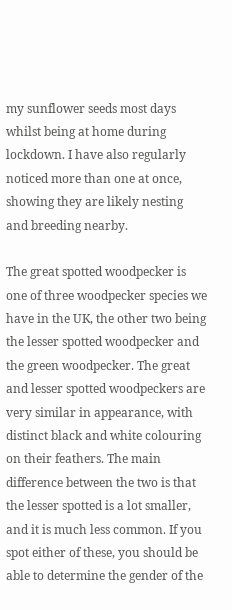my sunflower seeds most days whilst being at home during lockdown. I have also regularly noticed more than one at once, showing they are likely nesting and breeding nearby.

The great spotted woodpecker is one of three woodpecker species we have in the UK, the other two being the lesser spotted woodpecker and the green woodpecker. The great and lesser spotted woodpeckers are very similar in appearance, with distinct black and white colouring on their feathers. The main difference between the two is that the lesser spotted is a lot smaller, and it is much less common. If you spot either of these, you should be able to determine the gender of the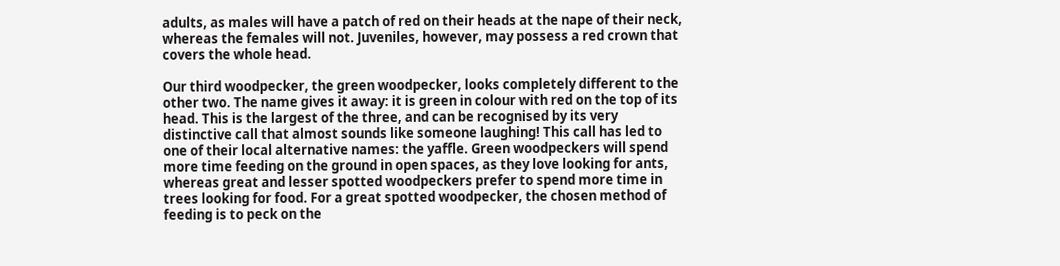adults, as males will have a patch of red on their heads at the nape of their neck, whereas the females will not. Juveniles, however, may possess a red crown that covers the whole head.

Our third woodpecker, the green woodpecker, looks completely different to the other two. The name gives it away: it is green in colour with red on the top of its head. This is the largest of the three, and can be recognised by its very distinctive call that almost sounds like someone laughing! This call has led to one of their local alternative names: the yaffle. Green woodpeckers will spend more time feeding on the ground in open spaces, as they love looking for ants, whereas great and lesser spotted woodpeckers prefer to spend more time in trees looking for food. For a great spotted woodpecker, the chosen method of feeding is to peck on the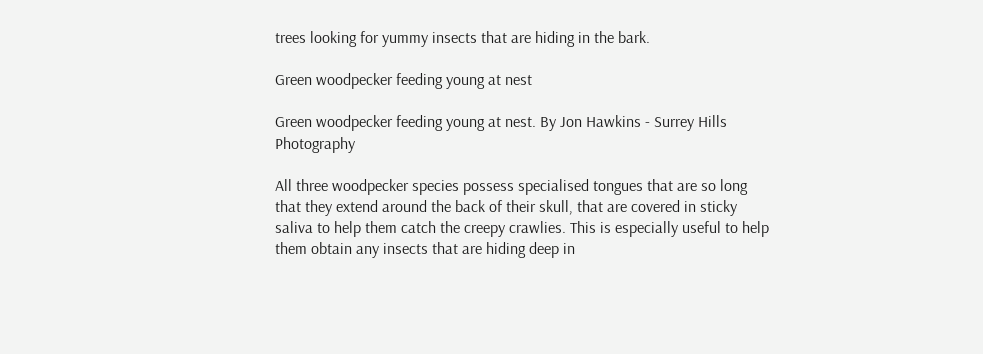trees looking for yummy insects that are hiding in the bark.

Green woodpecker feeding young at nest

Green woodpecker feeding young at nest. By Jon Hawkins - Surrey Hills Photography

All three woodpecker species possess specialised tongues that are so long that they extend around the back of their skull, that are covered in sticky saliva to help them catch the creepy crawlies. This is especially useful to help them obtain any insects that are hiding deep in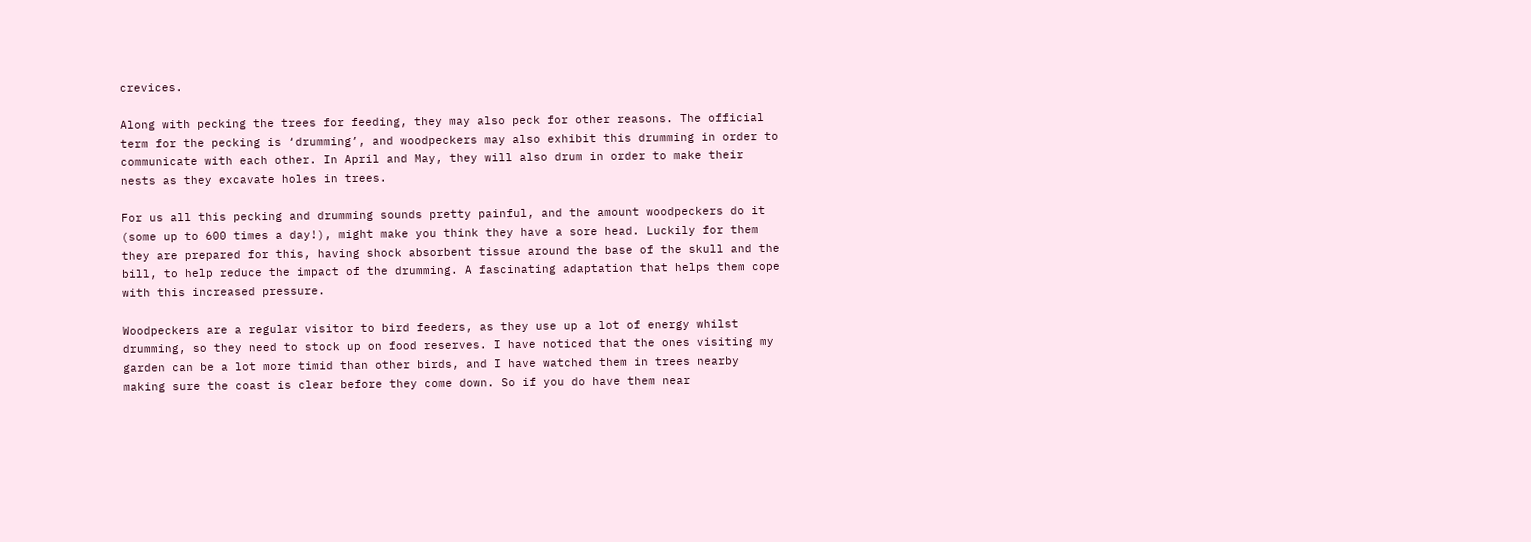crevices.

Along with pecking the trees for feeding, they may also peck for other reasons. The official term for the pecking is ‘drumming’, and woodpeckers may also exhibit this drumming in order to communicate with each other. In April and May, they will also drum in order to make their nests as they excavate holes in trees.

For us all this pecking and drumming sounds pretty painful, and the amount woodpeckers do it (some up to 600 times a day!), might make you think they have a sore head. Luckily for them they are prepared for this, having shock absorbent tissue around the base of the skull and the bill, to help reduce the impact of the drumming. A fascinating adaptation that helps them cope with this increased pressure.

Woodpeckers are a regular visitor to bird feeders, as they use up a lot of energy whilst drumming, so they need to stock up on food reserves. I have noticed that the ones visiting my garden can be a lot more timid than other birds, and I have watched them in trees nearby making sure the coast is clear before they come down. So if you do have them near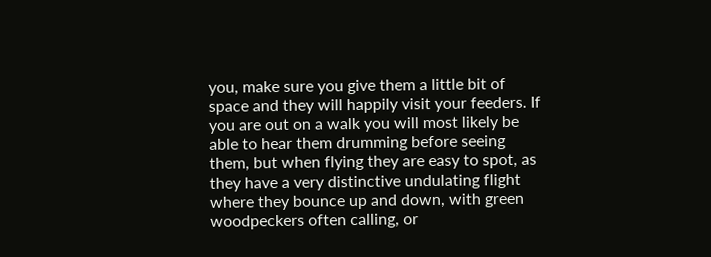you, make sure you give them a little bit of space and they will happily visit your feeders. If you are out on a walk you will most likely be able to hear them drumming before seeing them, but when flying they are easy to spot, as they have a very distinctive undulating flight where they bounce up and down, with green woodpeckers often calling, or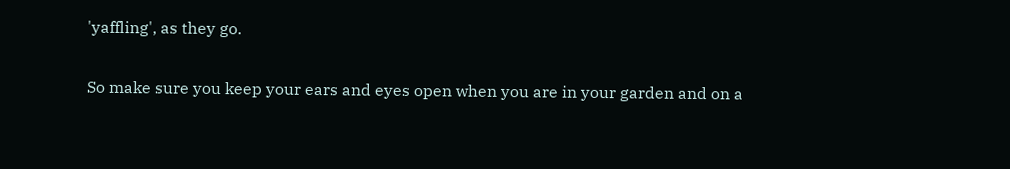'yaffling', as they go.

So make sure you keep your ears and eyes open when you are in your garden and on a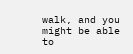walk, and you might be able to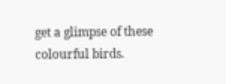get a glimpse of these colourful birds.